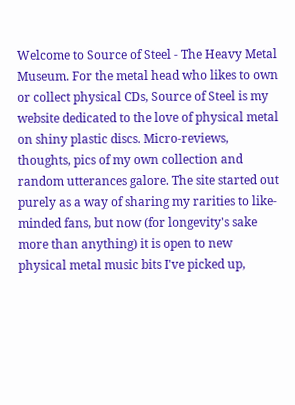Welcome to Source of Steel - The Heavy Metal Museum. For the metal head who likes to own or collect physical CDs, Source of Steel is my website dedicated to the love of physical metal on shiny plastic discs. Micro-reviews, thoughts, pics of my own collection and random utterances galore. The site started out purely as a way of sharing my rarities to like-minded fans, but now (for longevity's sake more than anything) it is open to new physical metal music bits I've picked up,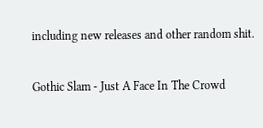including new releases and other random shit.

Gothic Slam - Just A Face In The Crowd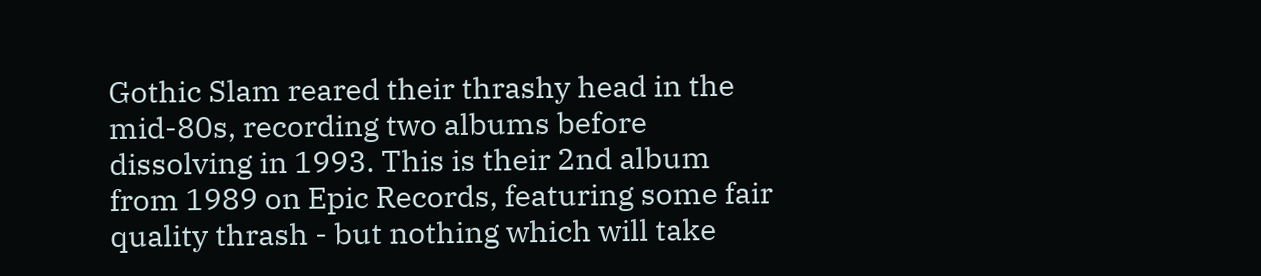Gothic Slam reared their thrashy head in the mid-80s, recording two albums before dissolving in 1993. This is their 2nd album from 1989 on Epic Records, featuring some fair quality thrash - but nothing which will take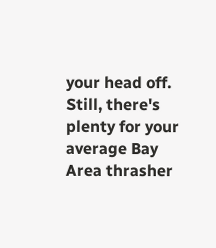your head off. Still, there's plenty for your average Bay Area thrasher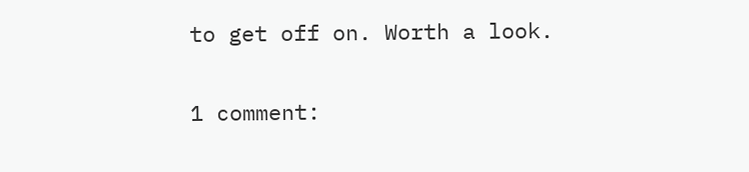to get off on. Worth a look.

1 comment: